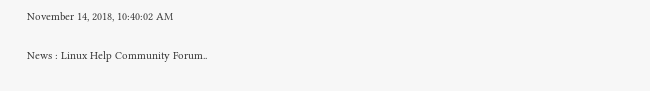November 14, 2018, 10:40:02 AM

News : Linux Help Community Forum..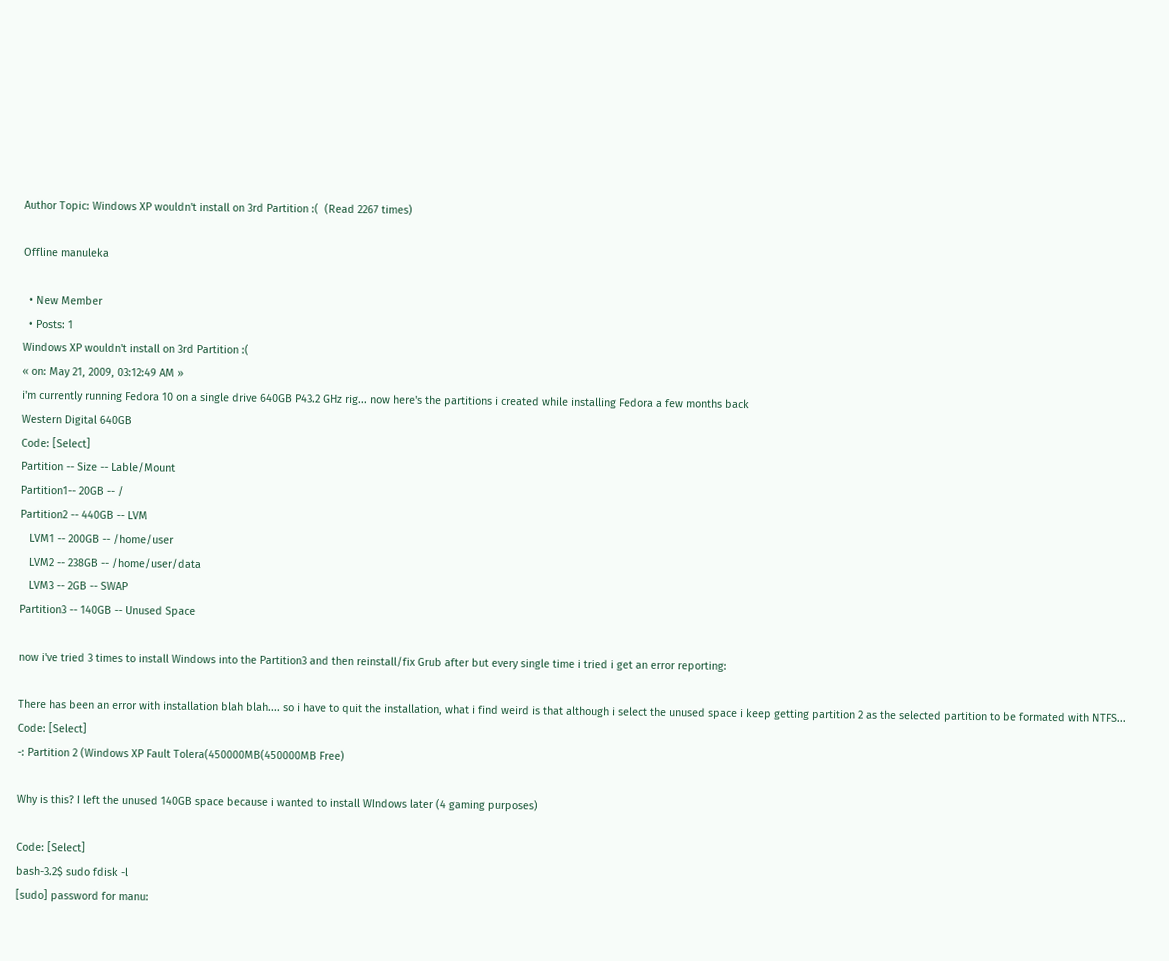Author Topic: Windows XP wouldn't install on 3rd Partition :(  (Read 2267 times)

Offline manuleka

  • New Member
  • Posts: 1
Windows XP wouldn't install on 3rd Partition :(
« on: May 21, 2009, 03:12:49 AM »
i'm currently running Fedora 10 on a single drive 640GB P43.2 GHz rig... now here's the partitions i created while installing Fedora a few months back
Western Digital 640GB
Code: [Select]
Partition -- Size -- Lable/Mount
Partition1-- 20GB -- /
Partition2 -- 440GB -- LVM
   LVM1 -- 200GB -- /home/user
   LVM2 -- 238GB -- /home/user/data
   LVM3 -- 2GB -- SWAP
Partition3 -- 140GB -- Unused Space

now i've tried 3 times to install Windows into the Partition3 and then reinstall/fix Grub after but every single time i tried i get an error reporting:

There has been an error with installation blah blah.... so i have to quit the installation, what i find weird is that although i select the unused space i keep getting partition 2 as the selected partition to be formated with NTFS...
Code: [Select]
-: Partition 2 (Windows XP Fault Tolera(450000MB(450000MB Free)

Why is this? I left the unused 140GB space because i wanted to install WIndows later (4 gaming purposes)

Code: [Select]
bash-3.2$ sudo fdisk -l
[sudo] password for manu: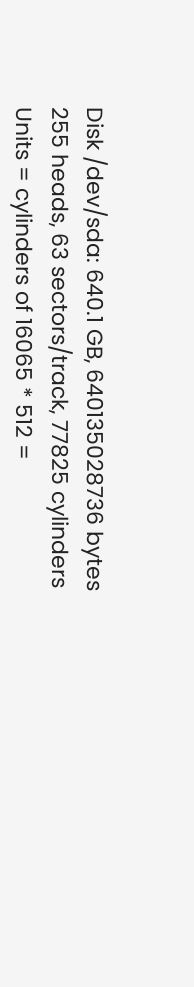Disk /dev/sda: 640.1 GB, 640135028736 bytes
255 heads, 63 sectors/track, 77825 cylinders
Units = cylinders of 16065 * 512 =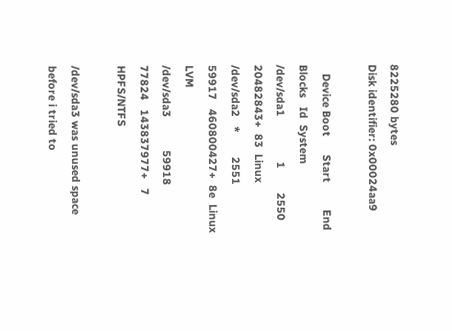8225280 bytes
Disk identifier: 0x00024aa9

   Device Boot      Start         End      Blocks   Id  System
/dev/sda1               1        2550    20482843+  83  Linux
/dev/sda2   *        2551       59917   460800427+  8e  Linux LVM
/dev/sda3           59918       77824   143837977+   7  HPFS/NTFS

/dev/sda3 was unused space before i tried to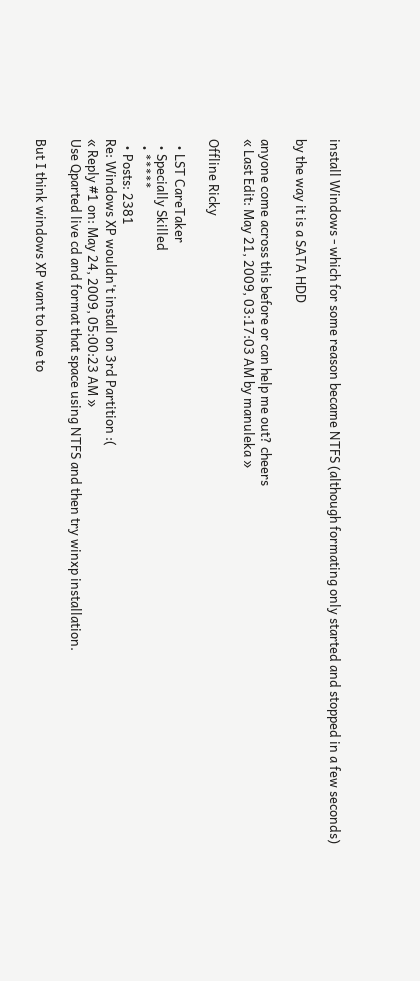install Windows - which for some reason became NTFS (although formating only started and stopped in a few seconds)

by the way it is a SATA HDD

anyone come across this before or can help me out? cheers
« Last Edit: May 21, 2009, 03:17:03 AM by manuleka »

Offline Ricky

  • LST CareTaker
  • Specially Skilled
  • *****
  • Posts: 2381
Re: Windows XP wouldn't install on 3rd Partition :(
« Reply #1 on: May 24, 2009, 05:00:23 AM »
Use Qparted live cd and format that space using NTFS and then try winxp installation.

But I think windows XP want to have to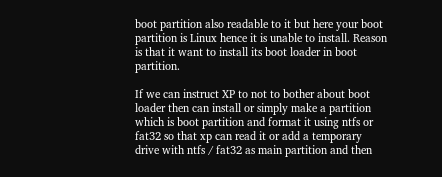boot partition also readable to it but here your boot partition is Linux hence it is unable to install. Reason is that it want to install its boot loader in boot partition.

If we can instruct XP to not to bother about boot loader then can install or simply make a partition which is boot partition and format it using ntfs or fat32 so that xp can read it or add a temporary drive with ntfs / fat32 as main partition and then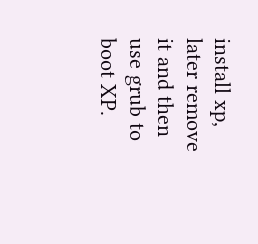install xp, later remove it and then use grub to boot XP.